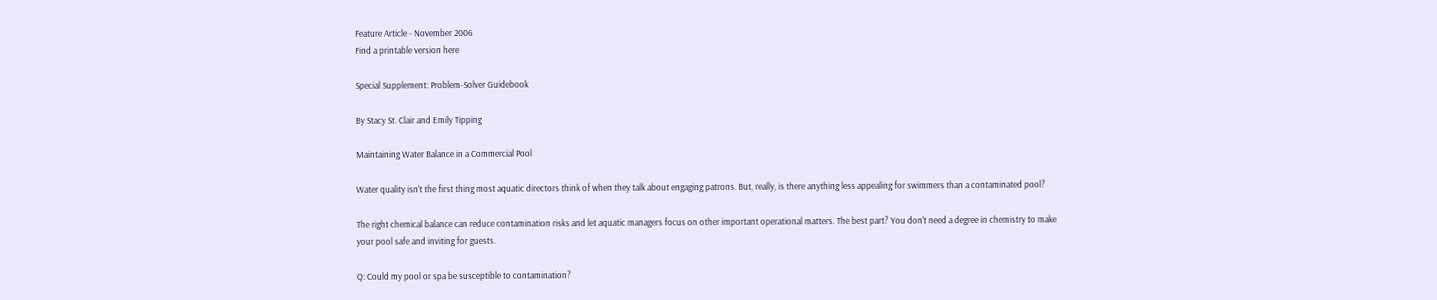Feature Article - November 2006
Find a printable version here

Special Supplement: Problem-Solver Guidebook

By Stacy St. Clair and Emily Tipping

Maintaining Water Balance in a Commercial Pool

Water quality isn't the first thing most aquatic directors think of when they talk about engaging patrons. But, really, is there anything less appealing for swimmers than a contaminated pool?

The right chemical balance can reduce contamination risks and let aquatic managers focus on other important operational matters. The best part? You don't need a degree in chemistry to make your pool safe and inviting for guests.

Q: Could my pool or spa be susceptible to contamination?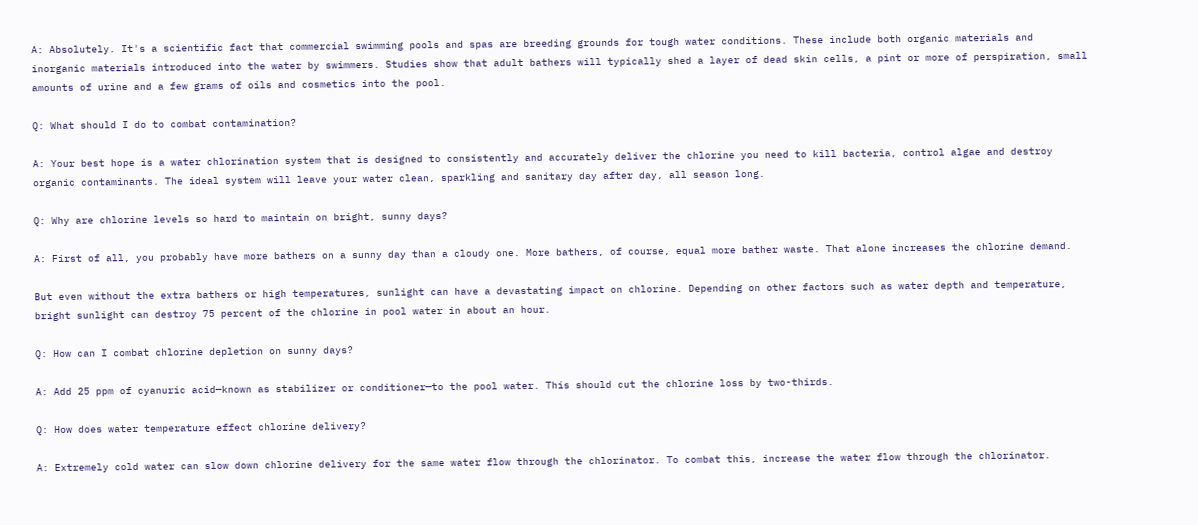A: Absolutely. It's a scientific fact that commercial swimming pools and spas are breeding grounds for tough water conditions. These include both organic materials and inorganic materials introduced into the water by swimmers. Studies show that adult bathers will typically shed a layer of dead skin cells, a pint or more of perspiration, small amounts of urine and a few grams of oils and cosmetics into the pool.

Q: What should I do to combat contamination?

A: Your best hope is a water chlorination system that is designed to consistently and accurately deliver the chlorine you need to kill bacteria, control algae and destroy organic contaminants. The ideal system will leave your water clean, sparkling and sanitary day after day, all season long.

Q: Why are chlorine levels so hard to maintain on bright, sunny days?

A: First of all, you probably have more bathers on a sunny day than a cloudy one. More bathers, of course, equal more bather waste. That alone increases the chlorine demand.

But even without the extra bathers or high temperatures, sunlight can have a devastating impact on chlorine. Depending on other factors such as water depth and temperature, bright sunlight can destroy 75 percent of the chlorine in pool water in about an hour.

Q: How can I combat chlorine depletion on sunny days?

A: Add 25 ppm of cyanuric acid—known as stabilizer or conditioner—to the pool water. This should cut the chlorine loss by two-thirds.

Q: How does water temperature effect chlorine delivery?

A: Extremely cold water can slow down chlorine delivery for the same water flow through the chlorinator. To combat this, increase the water flow through the chlorinator.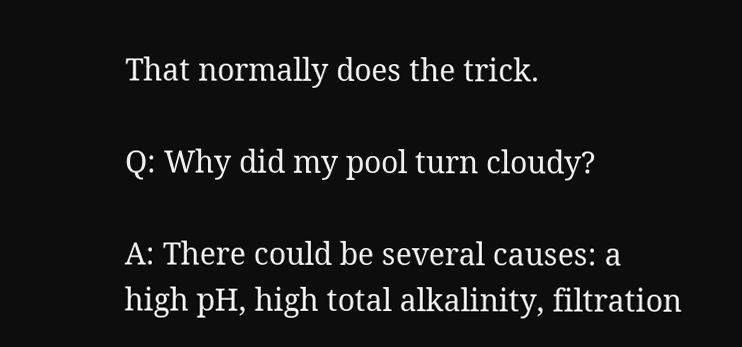That normally does the trick.

Q: Why did my pool turn cloudy?

A: There could be several causes: a high pH, high total alkalinity, filtration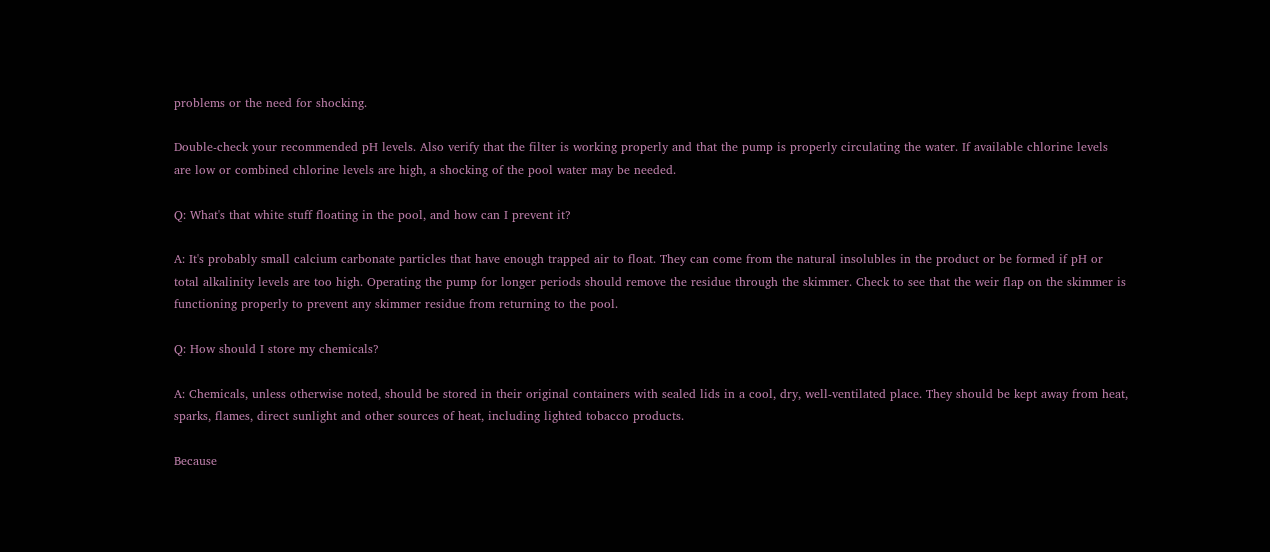problems or the need for shocking.

Double-check your recommended pH levels. Also verify that the filter is working properly and that the pump is properly circulating the water. If available chlorine levels are low or combined chlorine levels are high, a shocking of the pool water may be needed.

Q: What's that white stuff floating in the pool, and how can I prevent it?

A: It's probably small calcium carbonate particles that have enough trapped air to float. They can come from the natural insolubles in the product or be formed if pH or total alkalinity levels are too high. Operating the pump for longer periods should remove the residue through the skimmer. Check to see that the weir flap on the skimmer is functioning properly to prevent any skimmer residue from returning to the pool.

Q: How should I store my chemicals?

A: Chemicals, unless otherwise noted, should be stored in their original containers with sealed lids in a cool, dry, well-ventilated place. They should be kept away from heat, sparks, flames, direct sunlight and other sources of heat, including lighted tobacco products.

Because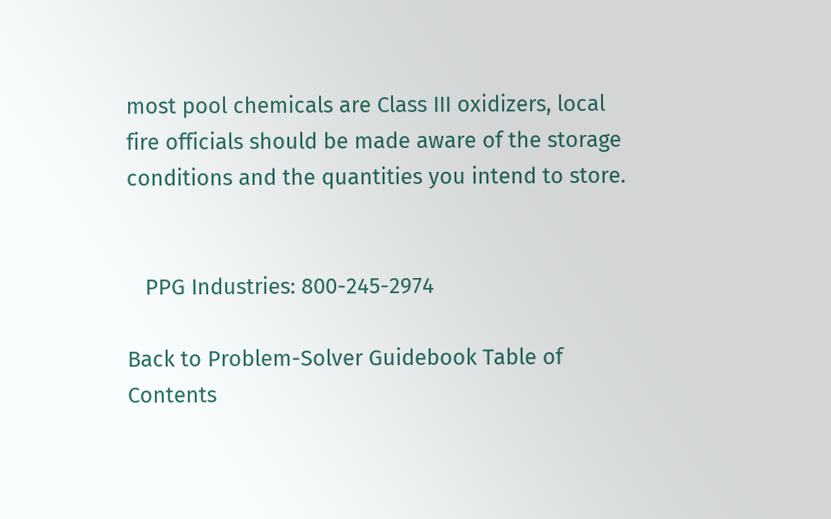most pool chemicals are Class III oxidizers, local fire officials should be made aware of the storage conditions and the quantities you intend to store.


   PPG Industries: 800-245-2974

Back to Problem-Solver Guidebook Table of Contents